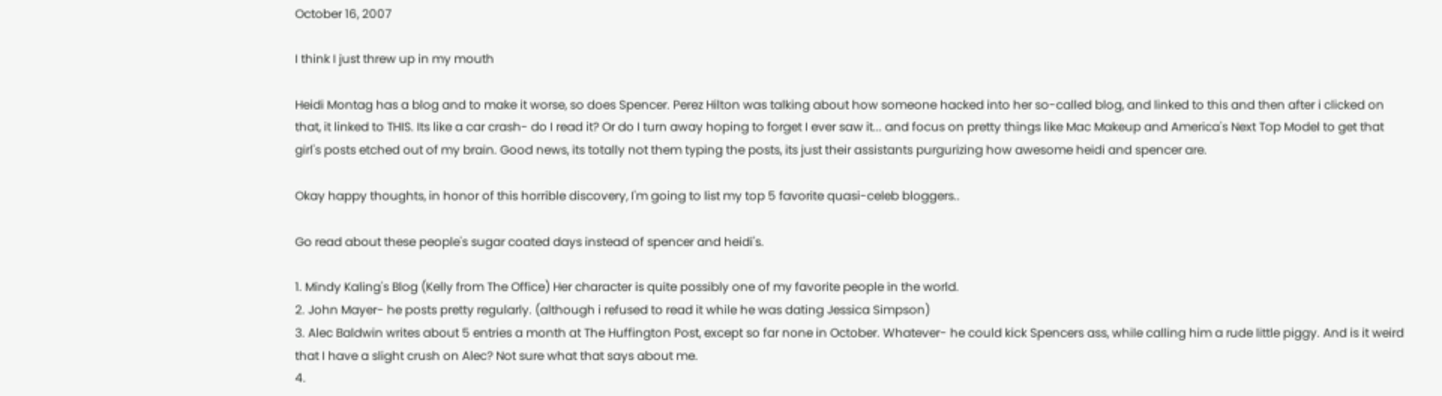October 16, 2007

I think I just threw up in my mouth

Heidi Montag has a blog and to make it worse, so does Spencer. Perez Hilton was talking about how someone hacked into her so-called blog, and linked to this and then after i clicked on that, it linked to THIS. Its like a car crash- do I read it? Or do I turn away hoping to forget I ever saw it... and focus on pretty things like Mac Makeup and America's Next Top Model to get that girl's posts etched out of my brain. Good news, its totally not them typing the posts, its just their assistants purgurizing how awesome heidi and spencer are.

Okay happy thoughts, in honor of this horrible discovery, I'm going to list my top 5 favorite quasi-celeb bloggers..

Go read about these people's sugar coated days instead of spencer and heidi's.

1. Mindy Kaling's Blog (Kelly from The Office) Her character is quite possibly one of my favorite people in the world.
2. John Mayer- he posts pretty regularly. (although i refused to read it while he was dating Jessica Simpson)
3. Alec Baldwin writes about 5 entries a month at The Huffington Post, except so far none in October. Whatever- he could kick Spencers ass, while calling him a rude little piggy. And is it weird that I have a slight crush on Alec? Not sure what that says about me.
4.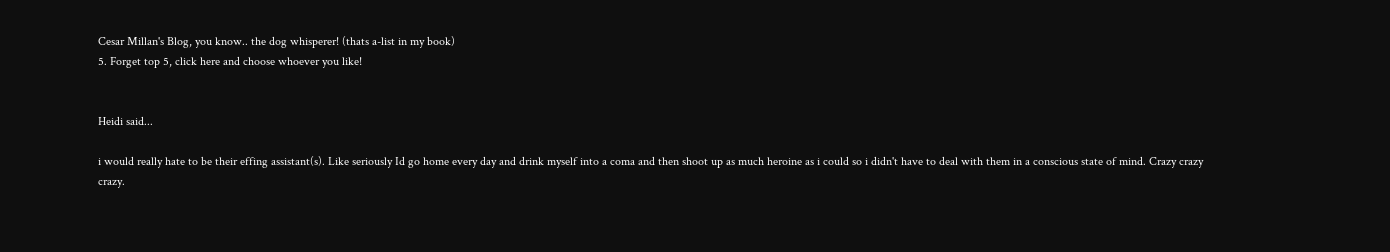Cesar Millan's Blog, you know.. the dog whisperer! (thats a-list in my book)
5. Forget top 5, click here and choose whoever you like!


Heidi said...

i would really hate to be their effing assistant(s). Like seriously Id go home every day and drink myself into a coma and then shoot up as much heroine as i could so i didn't have to deal with them in a conscious state of mind. Crazy crazy crazy.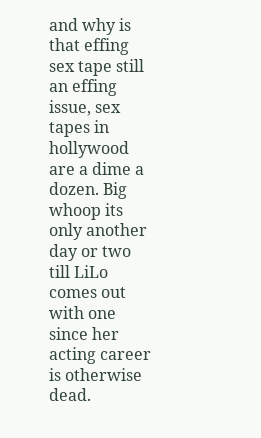and why is that effing sex tape still an effing issue, sex tapes in hollywood are a dime a dozen. Big whoop its only another day or two till LiLo comes out with one since her acting career is otherwise dead.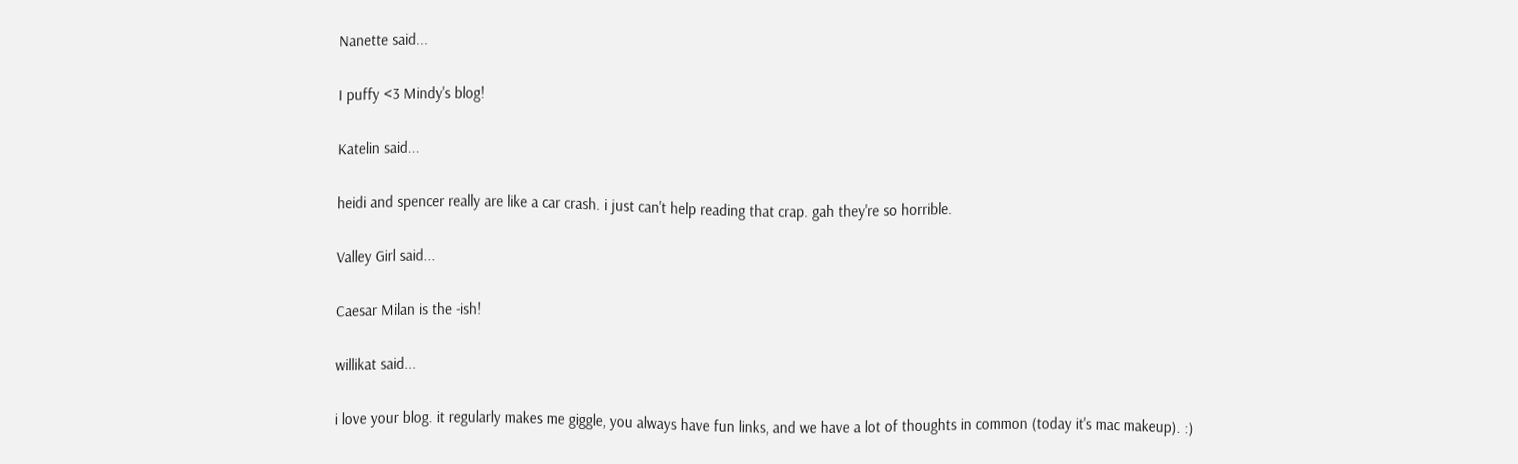Nanette said...

I puffy <3 Mindy's blog!

Katelin said...

heidi and spencer really are like a car crash. i just can't help reading that crap. gah they're so horrible.

Valley Girl said...

Caesar Milan is the -ish!

willikat said...

i love your blog. it regularly makes me giggle, you always have fun links, and we have a lot of thoughts in common (today it's mac makeup). :)